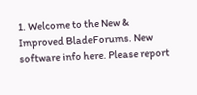1. Welcome to the New & Improved BladeForums. New software info here. Please report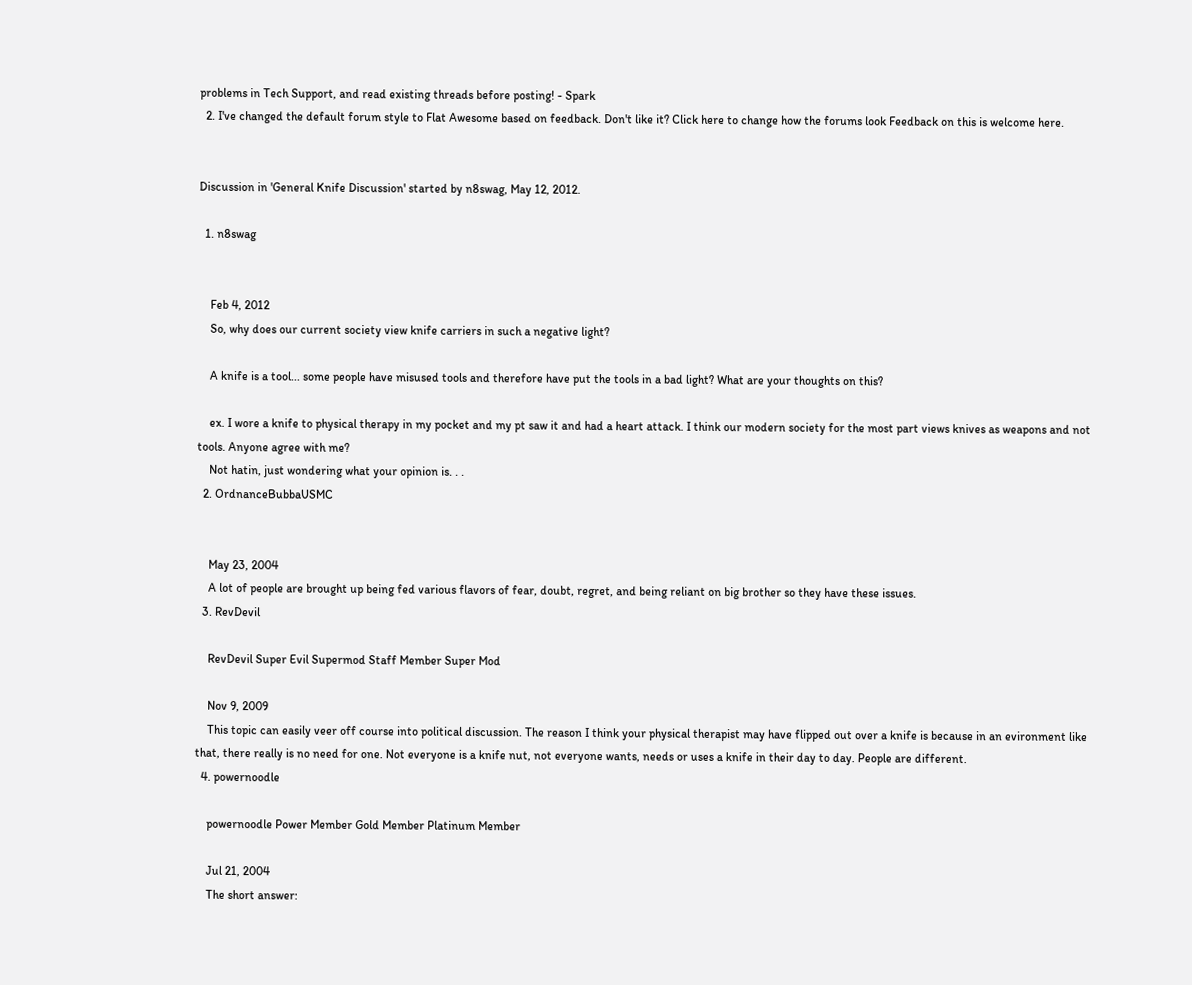problems in Tech Support, and read existing threads before posting! - Spark
  2. I've changed the default forum style to Flat Awesome based on feedback. Don't like it? Click here to change how the forums look Feedback on this is welcome here.


Discussion in 'General Knife Discussion' started by n8swag, May 12, 2012.

  1. n8swag


    Feb 4, 2012
    So, why does our current society view knife carriers in such a negative light?

    A knife is a tool... some people have misused tools and therefore have put the tools in a bad light? What are your thoughts on this?

    ex. I wore a knife to physical therapy in my pocket and my pt saw it and had a heart attack. I think our modern society for the most part views knives as weapons and not tools. Anyone agree with me?
    Not hatin, just wondering what your opinion is. . .
  2. OrdnanceBubbaUSMC


    May 23, 2004
    A lot of people are brought up being fed various flavors of fear, doubt, regret, and being reliant on big brother so they have these issues.
  3. RevDevil

    RevDevil Super Evil Supermod Staff Member Super Mod

    Nov 9, 2009
    This topic can easily veer off course into political discussion. The reason I think your physical therapist may have flipped out over a knife is because in an evironment like that, there really is no need for one. Not everyone is a knife nut, not everyone wants, needs or uses a knife in their day to day. People are different.
  4. powernoodle

    powernoodle Power Member Gold Member Platinum Member

    Jul 21, 2004
    The short answer: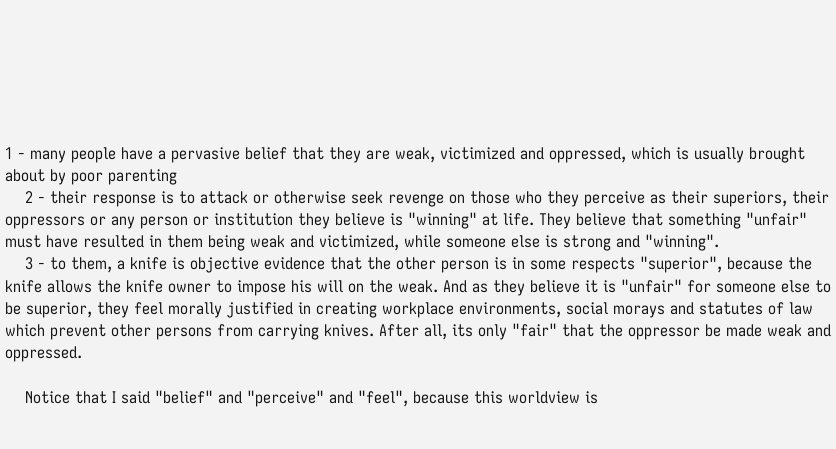1 - many people have a pervasive belief that they are weak, victimized and oppressed, which is usually brought about by poor parenting
    2 - their response is to attack or otherwise seek revenge on those who they perceive as their superiors, their oppressors or any person or institution they believe is "winning" at life. They believe that something "unfair" must have resulted in them being weak and victimized, while someone else is strong and "winning".
    3 - to them, a knife is objective evidence that the other person is in some respects "superior", because the knife allows the knife owner to impose his will on the weak. And as they believe it is "unfair" for someone else to be superior, they feel morally justified in creating workplace environments, social morays and statutes of law which prevent other persons from carrying knives. After all, its only "fair" that the oppressor be made weak and oppressed.

    Notice that I said "belief" and "perceive" and "feel", because this worldview is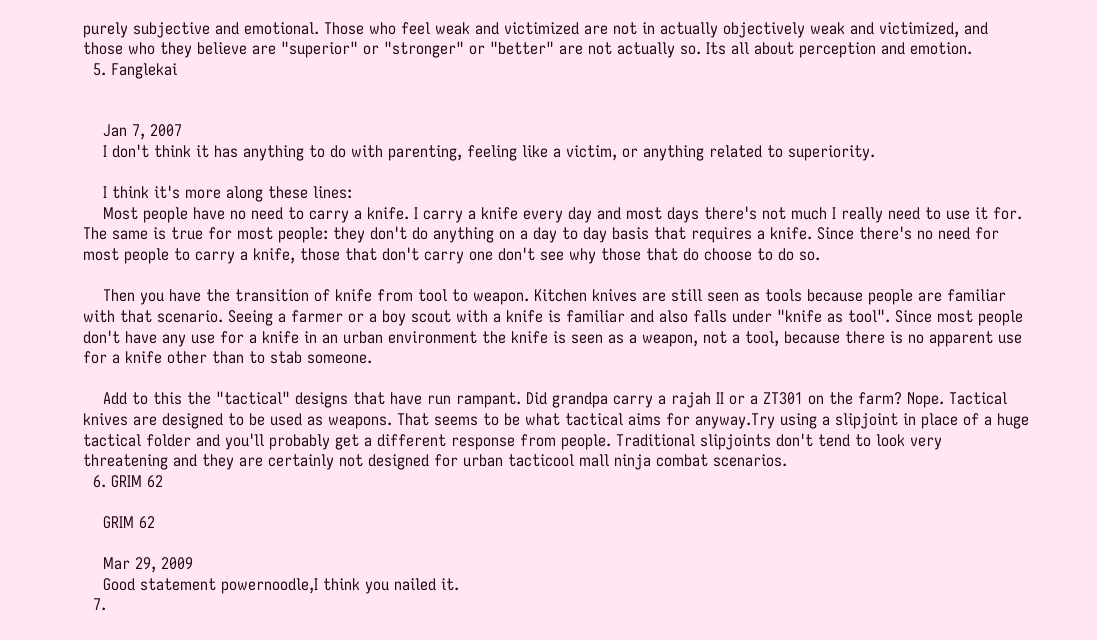purely subjective and emotional. Those who feel weak and victimized are not in actually objectively weak and victimized, and those who they believe are "superior" or "stronger" or "better" are not actually so. Its all about perception and emotion.
  5. Fanglekai


    Jan 7, 2007
    I don't think it has anything to do with parenting, feeling like a victim, or anything related to superiority.

    I think it's more along these lines:
    Most people have no need to carry a knife. I carry a knife every day and most days there's not much I really need to use it for. The same is true for most people: they don't do anything on a day to day basis that requires a knife. Since there's no need for most people to carry a knife, those that don't carry one don't see why those that do choose to do so.

    Then you have the transition of knife from tool to weapon. Kitchen knives are still seen as tools because people are familiar with that scenario. Seeing a farmer or a boy scout with a knife is familiar and also falls under "knife as tool". Since most people don't have any use for a knife in an urban environment the knife is seen as a weapon, not a tool, because there is no apparent use for a knife other than to stab someone.

    Add to this the "tactical" designs that have run rampant. Did grandpa carry a rajah II or a ZT301 on the farm? Nope. Tactical knives are designed to be used as weapons. That seems to be what tactical aims for anyway.Try using a slipjoint in place of a huge tactical folder and you'll probably get a different response from people. Traditional slipjoints don't tend to look very threatening and they are certainly not designed for urban tacticool mall ninja combat scenarios.
  6. GRIM 62

    GRIM 62

    Mar 29, 2009
    Good statement powernoodle,I think you nailed it.
  7.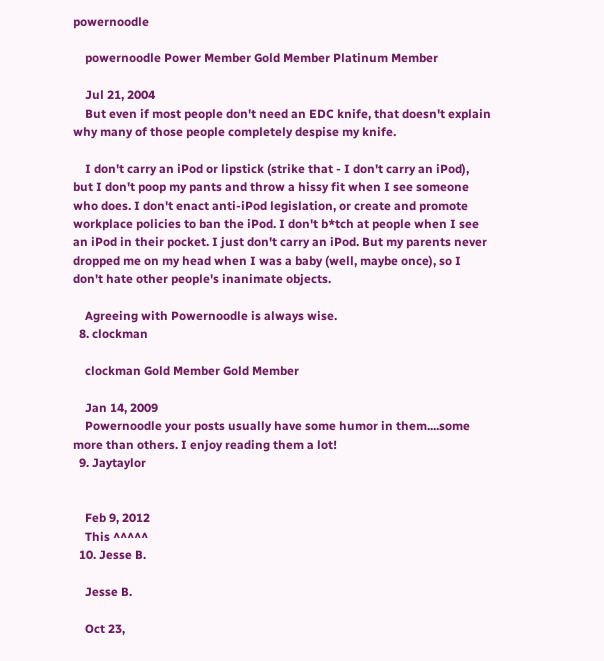powernoodle

    powernoodle Power Member Gold Member Platinum Member

    Jul 21, 2004
    But even if most people don't need an EDC knife, that doesn't explain why many of those people completely despise my knife.

    I don't carry an iPod or lipstick (strike that - I don't carry an iPod), but I don't poop my pants and throw a hissy fit when I see someone who does. I don't enact anti-iPod legislation, or create and promote workplace policies to ban the iPod. I don't b*tch at people when I see an iPod in their pocket. I just don't carry an iPod. But my parents never dropped me on my head when I was a baby (well, maybe once), so I don't hate other people's inanimate objects.

    Agreeing with Powernoodle is always wise.
  8. clockman

    clockman Gold Member Gold Member

    Jan 14, 2009
    Powernoodle your posts usually have some humor in them....some more than others. I enjoy reading them a lot!
  9. Jaytaylor


    Feb 9, 2012
    This ^^^^^
  10. Jesse B.

    Jesse B.

    Oct 23,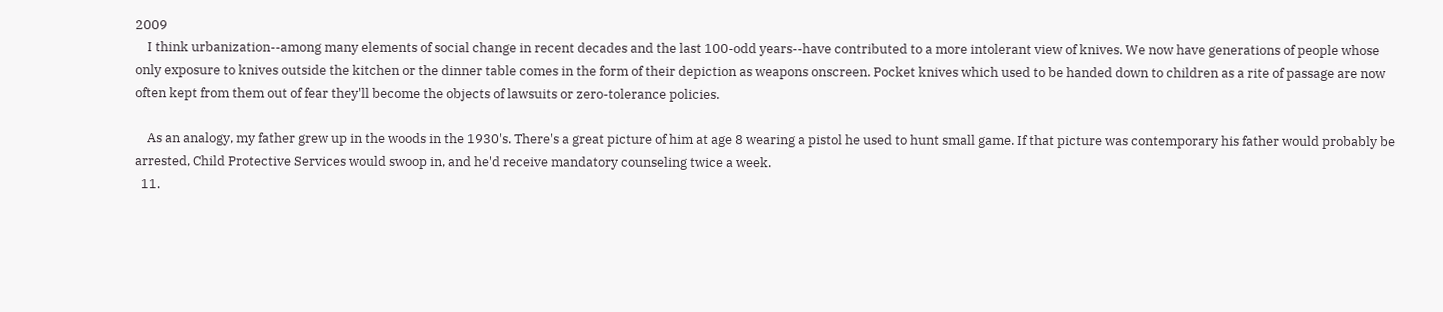2009
    I think urbanization--among many elements of social change in recent decades and the last 100-odd years--have contributed to a more intolerant view of knives. We now have generations of people whose only exposure to knives outside the kitchen or the dinner table comes in the form of their depiction as weapons onscreen. Pocket knives which used to be handed down to children as a rite of passage are now often kept from them out of fear they'll become the objects of lawsuits or zero-tolerance policies.

    As an analogy, my father grew up in the woods in the 1930's. There's a great picture of him at age 8 wearing a pistol he used to hunt small game. If that picture was contemporary his father would probably be arrested, Child Protective Services would swoop in, and he'd receive mandatory counseling twice a week.
  11.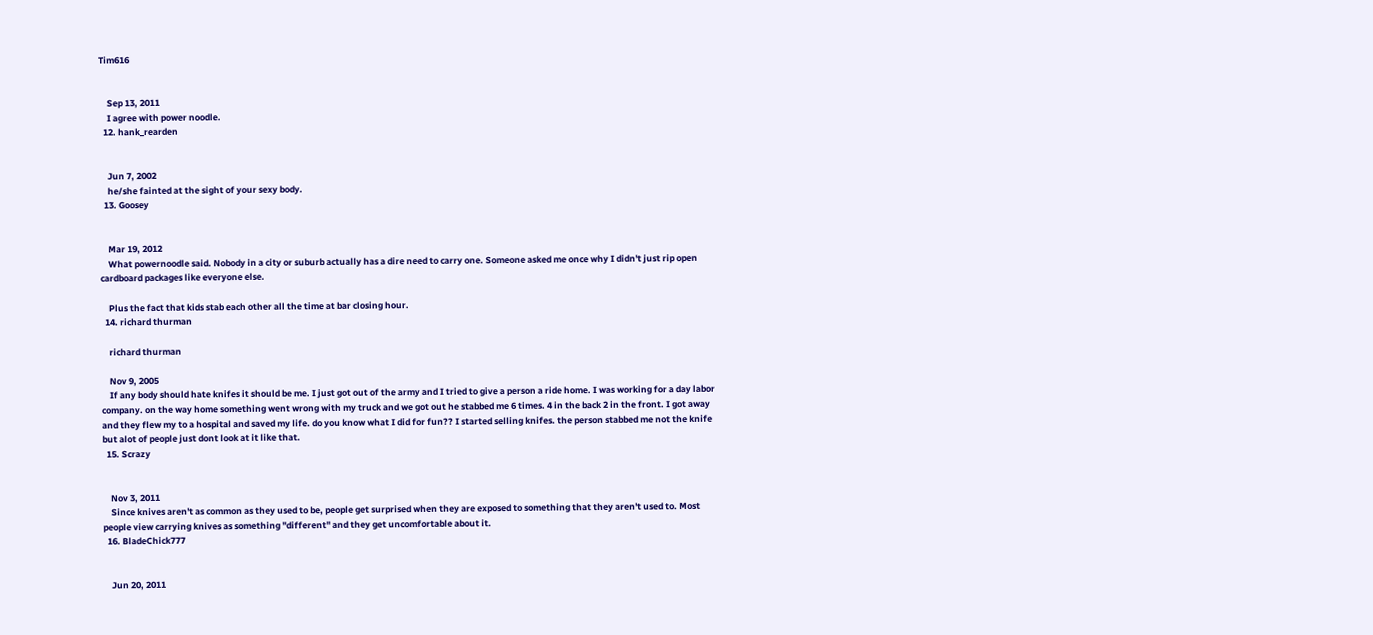Tim616


    Sep 13, 2011
    I agree with power noodle.
  12. hank_rearden


    Jun 7, 2002
    he/she fainted at the sight of your sexy body.
  13. Goosey


    Mar 19, 2012
    What powernoodle said. Nobody in a city or suburb actually has a dire need to carry one. Someone asked me once why I didn't just rip open cardboard packages like everyone else.

    Plus the fact that kids stab each other all the time at bar closing hour.
  14. richard thurman

    richard thurman

    Nov 9, 2005
    If any body should hate knifes it should be me. I just got out of the army and I tried to give a person a ride home. I was working for a day labor company. on the way home something went wrong with my truck and we got out he stabbed me 6 times. 4 in the back 2 in the front. I got away and they flew my to a hospital and saved my life. do you know what I did for fun?? I started selling knifes. the person stabbed me not the knife but alot of people just dont look at it like that.
  15. Scrazy


    Nov 3, 2011
    Since knives aren't as common as they used to be, people get surprised when they are exposed to something that they aren't used to. Most people view carrying knives as something "different" and they get uncomfortable about it.
  16. BladeChick777


    Jun 20, 2011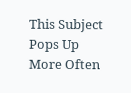This Subject Pops Up More Often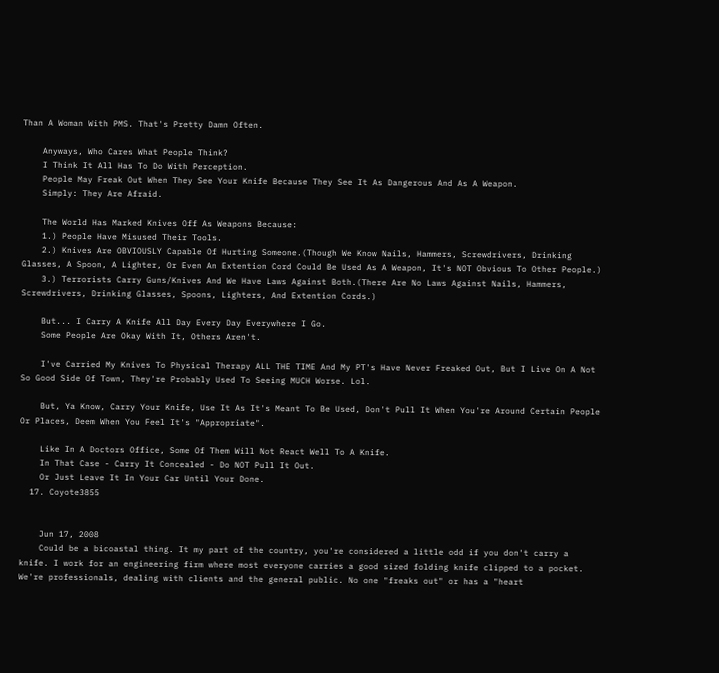Than A Woman With PMS. That's Pretty Damn Often.

    Anyways, Who Cares What People Think?
    I Think It All Has To Do With Perception.
    People May Freak Out When They See Your Knife Because They See It As Dangerous And As A Weapon.
    Simply: They Are Afraid.

    The World Has Marked Knives Off As Weapons Because:
    1.) People Have Misused Their Tools.
    2.) Knives Are OBVIOUSLY Capable Of Hurting Someone.(Though We Know Nails, Hammers, Screwdrivers, Drinking Glasses, A Spoon, A Lighter, Or Even An Extention Cord Could Be Used As A Weapon, It's NOT Obvious To Other People.)
    3.) Terrorists Carry Guns/Knives And We Have Laws Against Both.(There Are No Laws Against Nails, Hammers, Screwdrivers, Drinking Glasses, Spoons, Lighters, And Extention Cords.)

    But... I Carry A Knife All Day Every Day Everywhere I Go.
    Some People Are Okay With It, Others Aren't.

    I've Carried My Knives To Physical Therapy ALL THE TIME And My PT's Have Never Freaked Out, But I Live On A Not So Good Side Of Town, They're Probably Used To Seeing MUCH Worse. Lol.

    But, Ya Know, Carry Your Knife, Use It As It's Meant To Be Used, Don't Pull It When You're Around Certain People Or Places, Deem When You Feel It's "Appropriate".

    Like In A Doctors Office, Some Of Them Will Not React Well To A Knife.
    In That Case - Carry It Concealed - Do NOT Pull It Out.
    Or Just Leave It In Your Car Until Your Done.
  17. Coyote3855


    Jun 17, 2008
    Could be a bicoastal thing. It my part of the country, you're considered a little odd if you don't carry a knife. I work for an engineering firm where most everyone carries a good sized folding knife clipped to a pocket. We're professionals, dealing with clients and the general public. No one "freaks out" or has a "heart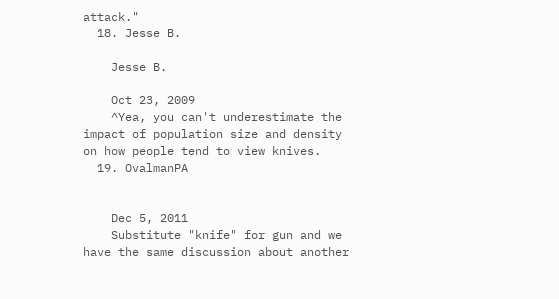attack."
  18. Jesse B.

    Jesse B.

    Oct 23, 2009
    ^Yea, you can't underestimate the impact of population size and density on how people tend to view knives.
  19. OvalmanPA


    Dec 5, 2011
    Substitute "knife" for gun and we have the same discussion about another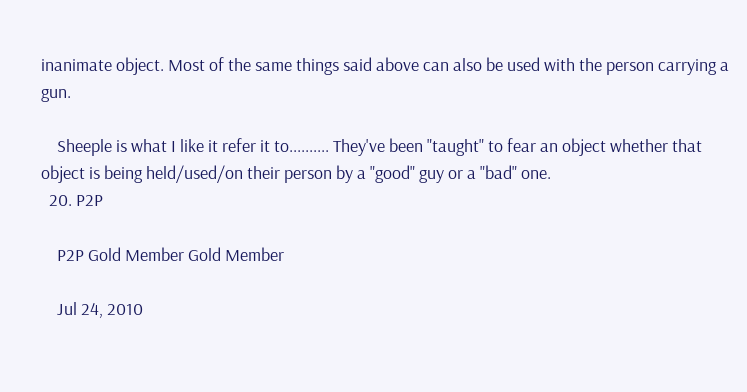inanimate object. Most of the same things said above can also be used with the person carrying a gun.

    Sheeple is what I like it refer it to.......... They've been "taught" to fear an object whether that object is being held/used/on their person by a "good" guy or a "bad" one.
  20. P2P

    P2P Gold Member Gold Member

    Jul 24, 2010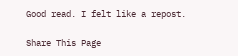Good read. I felt like a repost.

Share This Page